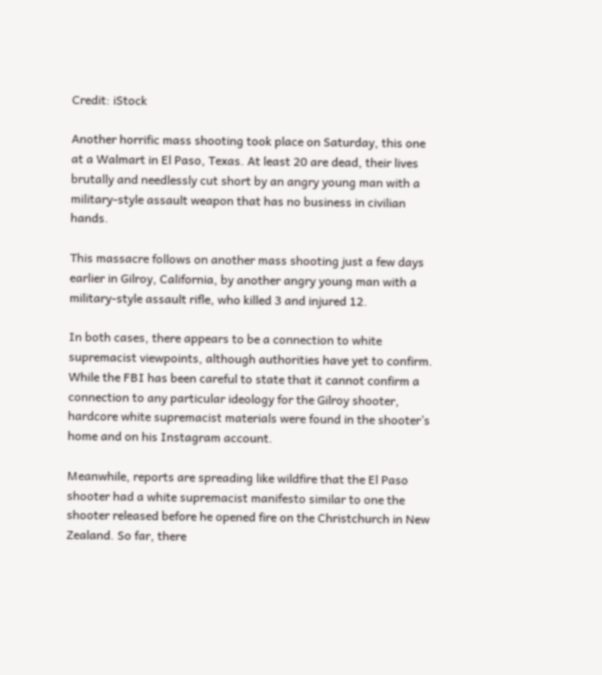Credit: iStock

Another horrific mass shooting took place on Saturday, this one at a Walmart in El Paso, Texas. At least 20 are dead, their lives brutally and needlessly cut short by an angry young man with a military-style assault weapon that has no business in civilian hands.

This massacre follows on another mass shooting just a few days earlier in Gilroy, California, by another angry young man with a military-style assault rifle, who killed 3 and injured 12.

In both cases, there appears to be a connection to white supremacist viewpoints, although authorities have yet to confirm. While the FBI has been careful to state that it cannot confirm a connection to any particular ideology for the Gilroy shooter, hardcore white supremacist materials were found in the shooter’s home and on his Instagram account.

Meanwhile, reports are spreading like wildfire that the El Paso shooter had a white supremacist manifesto similar to one the shooter released before he opened fire on the Christchurch in New Zealand. So far, there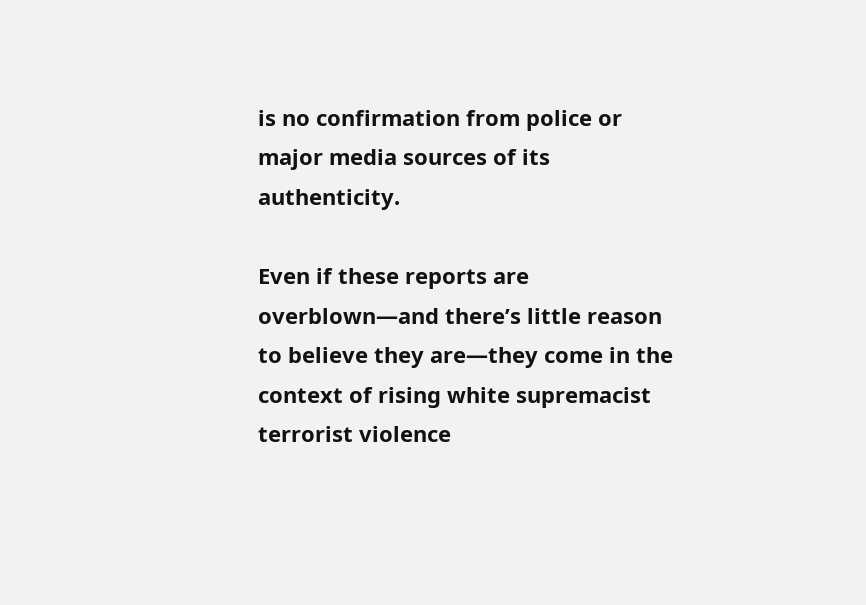is no confirmation from police or major media sources of its authenticity.

Even if these reports are overblown—and there’s little reason to believe they are—they come in the context of rising white supremacist terrorist violence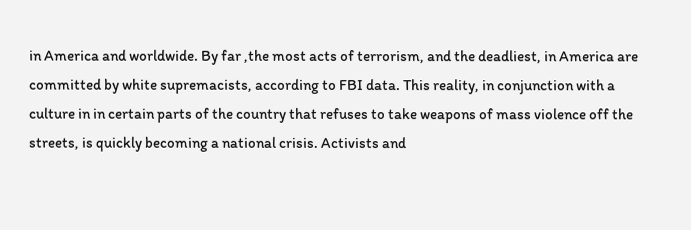in America and worldwide. By far ,the most acts of terrorism, and the deadliest, in America are committed by white supremacists, according to FBI data. This reality, in conjunction with a culture in in certain parts of the country that refuses to take weapons of mass violence off the streets, is quickly becoming a national crisis. Activists and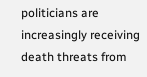politicians are increasingly receiving death threats from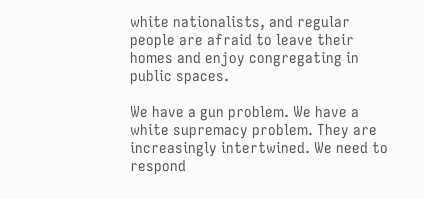white nationalists, and regular people are afraid to leave their homes and enjoy congregating in public spaces.

We have a gun problem. We have a white supremacy problem. They are increasingly intertwined. We need to respond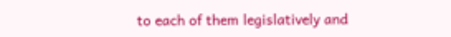to each of them legislatively and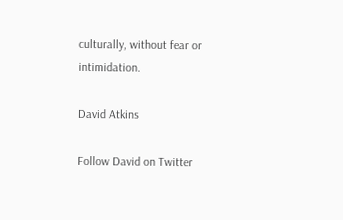culturally, without fear or intimidation.

David Atkins

Follow David on Twitter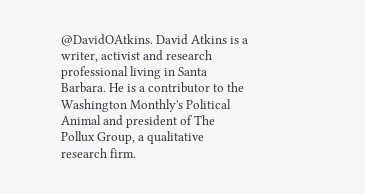@DavidOAtkins. David Atkins is a writer, activist and research professional living in Santa Barbara. He is a contributor to the Washington Monthly's Political Animal and president of The Pollux Group, a qualitative research firm.